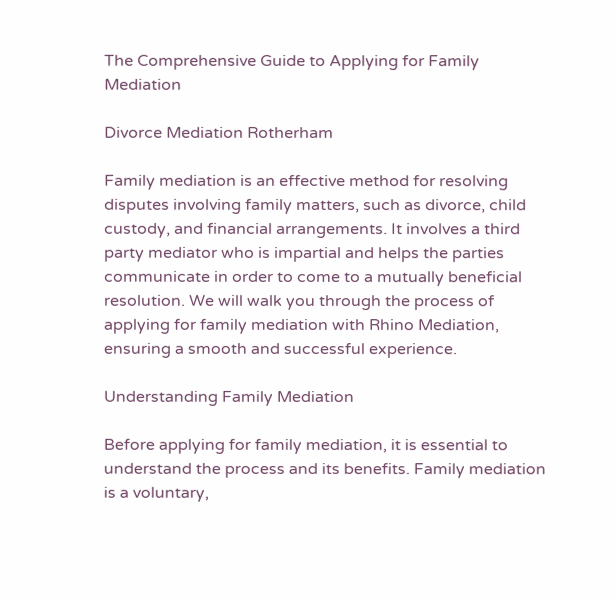The Comprehensive Guide to Applying for Family Mediation

Divorce Mediation Rotherham

Family mediation is an effective method for resolving disputes involving family matters, such as divorce, child custody, and financial arrangements. It involves a third party mediator who is impartial and helps the parties communicate in order to come to a mutually beneficial resolution. We will walk you through the process of applying for family mediation with Rhino Mediation, ensuring a smooth and successful experience.

Understanding Family Mediation

Before applying for family mediation, it is essential to understand the process and its benefits. Family mediation is a voluntary,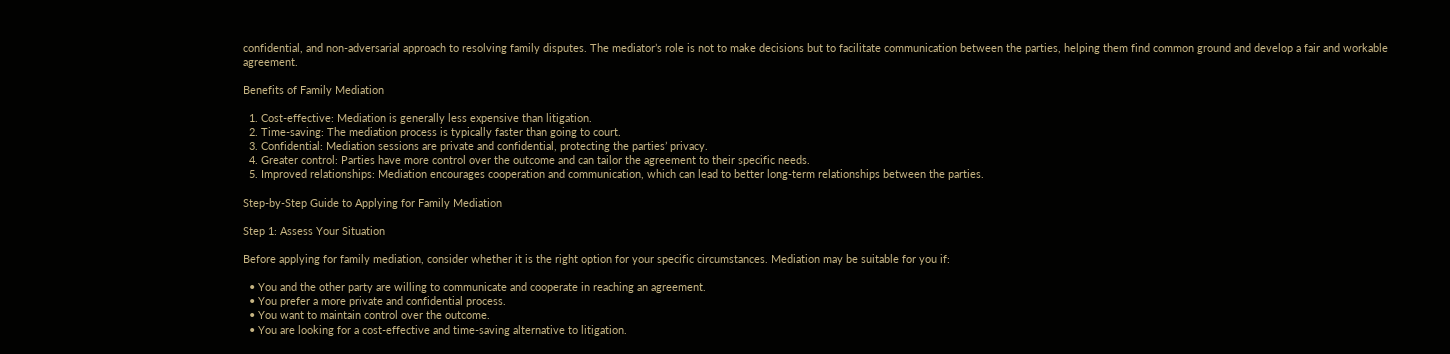confidential, and non-adversarial approach to resolving family disputes. The mediator’s role is not to make decisions but to facilitate communication between the parties, helping them find common ground and develop a fair and workable agreement.

Benefits of Family Mediation

  1. Cost-effective: Mediation is generally less expensive than litigation.
  2. Time-saving: The mediation process is typically faster than going to court.
  3. Confidential: Mediation sessions are private and confidential, protecting the parties’ privacy.
  4. Greater control: Parties have more control over the outcome and can tailor the agreement to their specific needs.
  5. Improved relationships: Mediation encourages cooperation and communication, which can lead to better long-term relationships between the parties.

Step-by-Step Guide to Applying for Family Mediation

Step 1: Assess Your Situation

Before applying for family mediation, consider whether it is the right option for your specific circumstances. Mediation may be suitable for you if:

  • You and the other party are willing to communicate and cooperate in reaching an agreement.
  • You prefer a more private and confidential process.
  • You want to maintain control over the outcome.
  • You are looking for a cost-effective and time-saving alternative to litigation.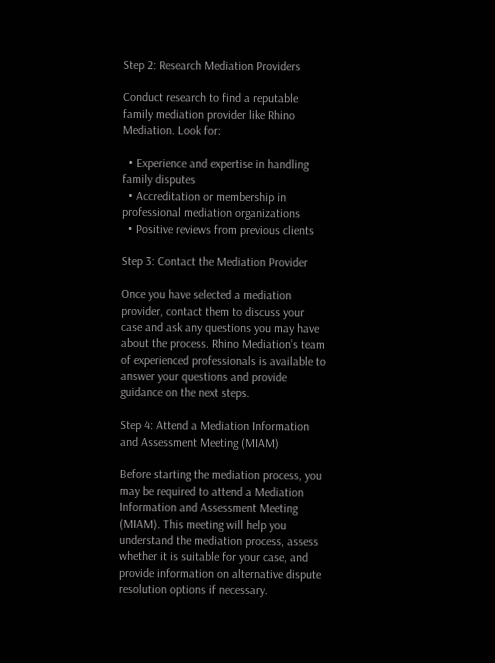Step 2: Research Mediation Providers

Conduct research to find a reputable family mediation provider like Rhino Mediation. Look for:

  • Experience and expertise in handling family disputes
  • Accreditation or membership in professional mediation organizations
  • Positive reviews from previous clients

Step 3: Contact the Mediation Provider

Once you have selected a mediation provider, contact them to discuss your case and ask any questions you may have about the process. Rhino Mediation’s team of experienced professionals is available to answer your questions and provide guidance on the next steps.

Step 4: Attend a Mediation Information and Assessment Meeting (MIAM)

Before starting the mediation process, you may be required to attend a Mediation Information and Assessment Meeting (MIAM). This meeting will help you understand the mediation process, assess whether it is suitable for your case, and provide information on alternative dispute resolution options if necessary.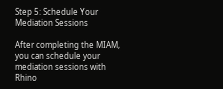Step 5: Schedule Your Mediation Sessions

After completing the MIAM, you can schedule your mediation sessions with Rhino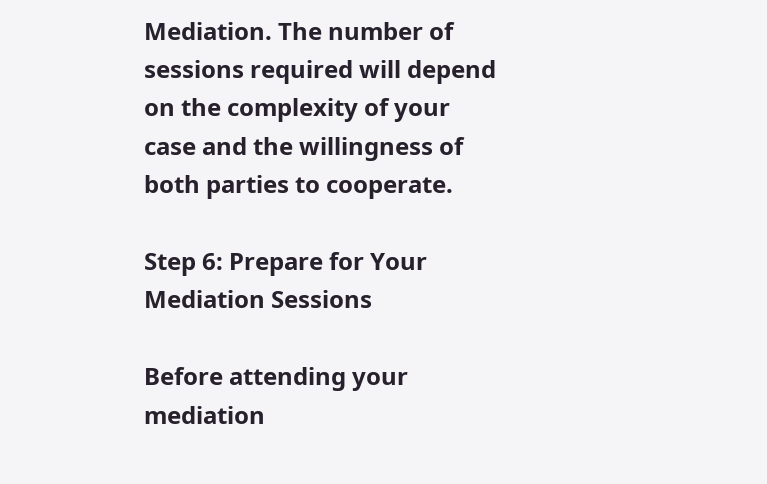Mediation. The number of sessions required will depend on the complexity of your case and the willingness of both parties to cooperate.

Step 6: Prepare for Your Mediation Sessions

Before attending your mediation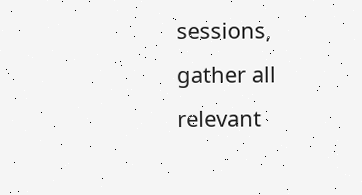sessions, gather all relevant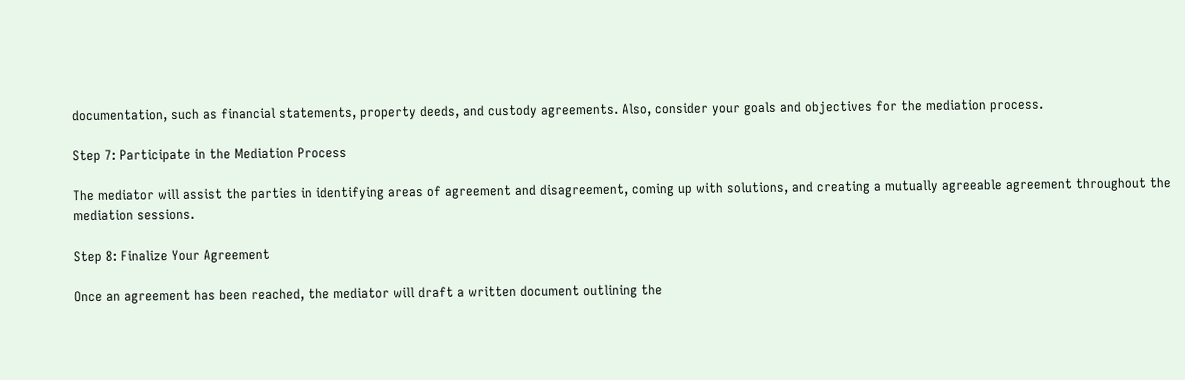documentation, such as financial statements, property deeds, and custody agreements. Also, consider your goals and objectives for the mediation process.

Step 7: Participate in the Mediation Process

The mediator will assist the parties in identifying areas of agreement and disagreement, coming up with solutions, and creating a mutually agreeable agreement throughout the mediation sessions.

Step 8: Finalize Your Agreement

Once an agreement has been reached, the mediator will draft a written document outlining the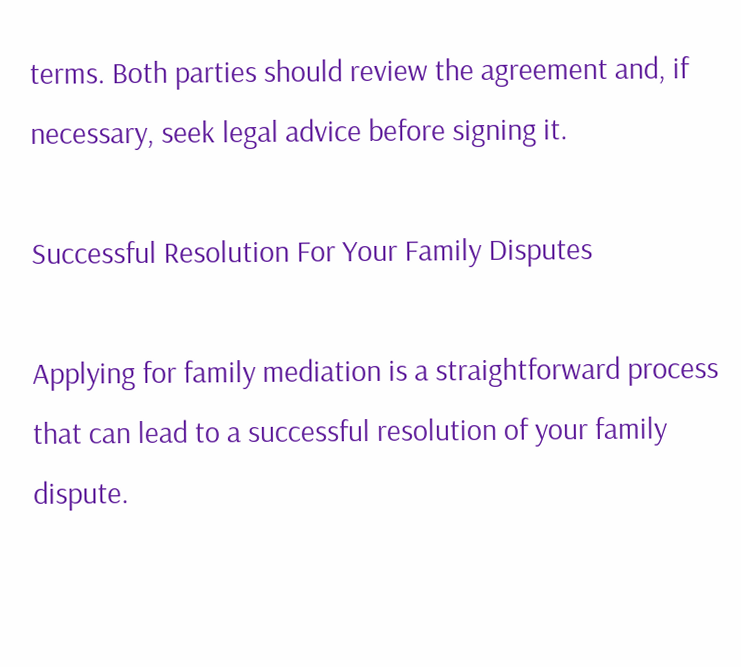terms. Both parties should review the agreement and, if necessary, seek legal advice before signing it.

Successful Resolution For Your Family Disputes

Applying for family mediation is a straightforward process that can lead to a successful resolution of your family dispute.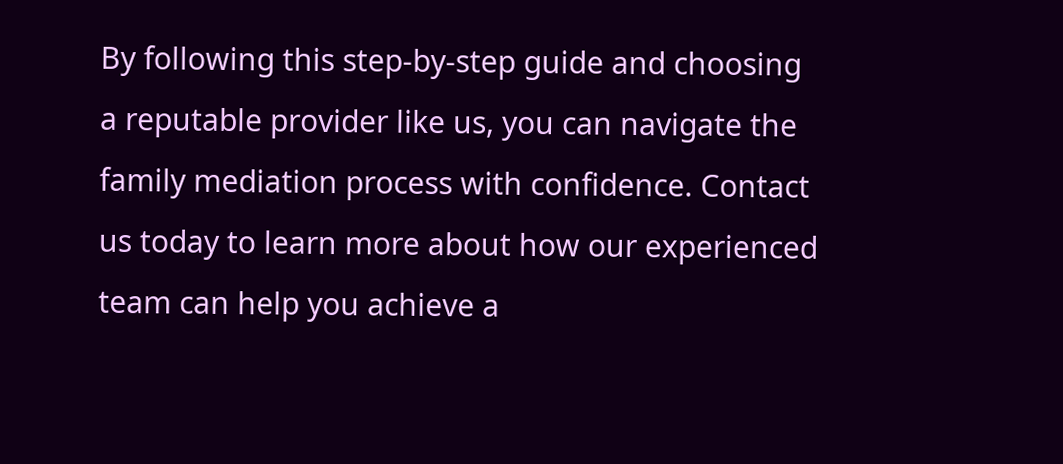By following this step-by-step guide and choosing a reputable provider like us, you can navigate the family mediation process with confidence. Contact us today to learn more about how our experienced team can help you achieve a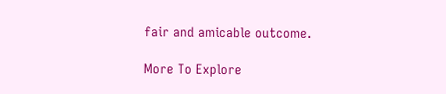fair and amicable outcome.

More To Explore